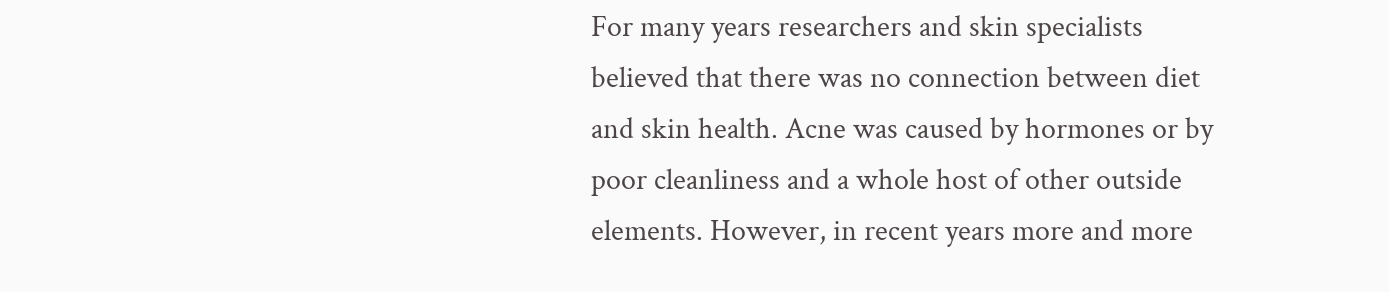For many years researchers and skin specialists believed that there was no connection between diet and skin health. Acne was caused by hormones or by poor cleanliness and a whole host of other outside elements. However, in recent years more and more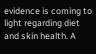evidence is coming to light regarding diet and skin health. A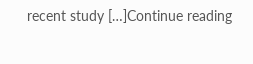recent study […]Continue reading